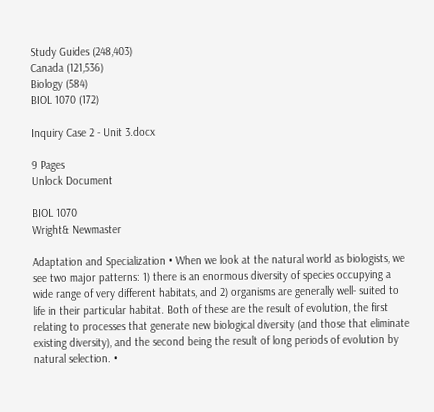Study Guides (248,403)
Canada (121,536)
Biology (584)
BIOL 1070 (172)

Inquiry Case 2 - Unit 3.docx

9 Pages
Unlock Document

BIOL 1070
Wright& Newmaster

Adaptation and Specialization • When we look at the natural world as biologists, we see two major patterns: 1) there is an enormous diversity of species occupying a wide range of very different habitats, and 2) organisms are generally well- suited to life in their particular habitat. Both of these are the result of evolution, the first relating to processes that generate new biological diversity (and those that eliminate existing diversity), and the second being the result of long periods of evolution by natural selection. •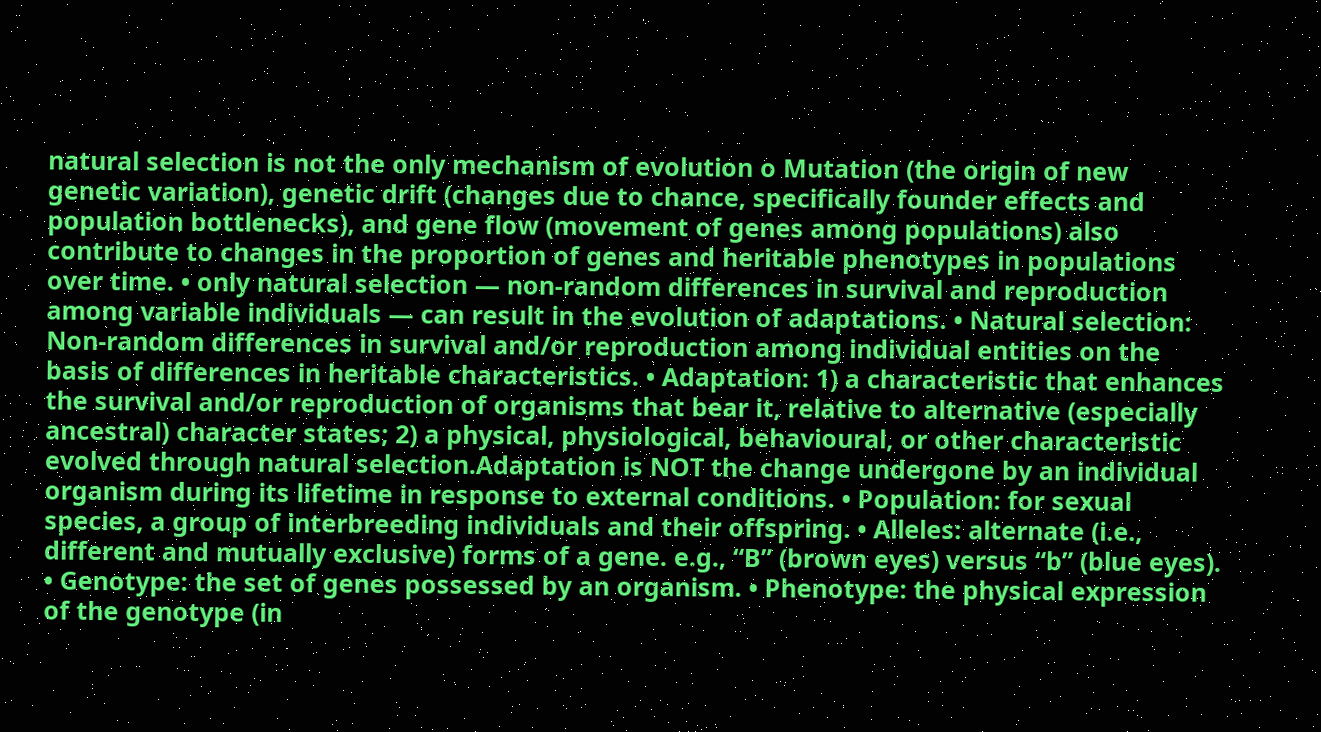natural selection is not the only mechanism of evolution o Mutation (the origin of new genetic variation), genetic drift (changes due to chance, specifically founder effects and population bottlenecks), and gene flow (movement of genes among populations) also contribute to changes in the proportion of genes and heritable phenotypes in populations over time. • only natural selection — non-random differences in survival and reproduction among variable individuals — can result in the evolution of adaptations. • Natural selection: Non-random differences in survival and/or reproduction among individual entities on the basis of differences in heritable characteristics. • Adaptation: 1) a characteristic that enhances the survival and/or reproduction of organisms that bear it, relative to alternative (especially ancestral) character states; 2) a physical, physiological, behavioural, or other characteristic evolved through natural selection.Adaptation is NOT the change undergone by an individual organism during its lifetime in response to external conditions. • Population: for sexual species, a group of interbreeding individuals and their offspring. • Alleles: alternate (i.e., different and mutually exclusive) forms of a gene. e.g., “B” (brown eyes) versus “b” (blue eyes). • Genotype: the set of genes possessed by an organism. • Phenotype: the physical expression of the genotype (in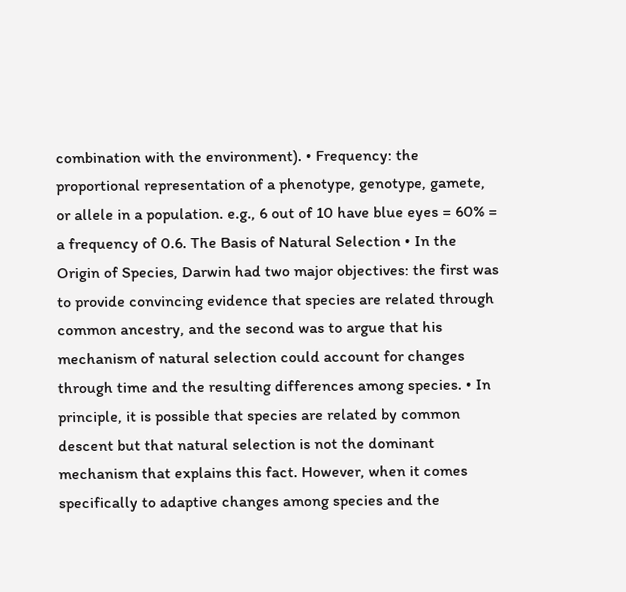combination with the environment). • Frequency: the proportional representation of a phenotype, genotype, gamete, or allele in a population. e.g., 6 out of 10 have blue eyes = 60% = a frequency of 0.6. The Basis of Natural Selection • In the Origin of Species, Darwin had two major objectives: the first was to provide convincing evidence that species are related through common ancestry, and the second was to argue that his mechanism of natural selection could account for changes through time and the resulting differences among species. • In principle, it is possible that species are related by common descent but that natural selection is not the dominant mechanism that explains this fact. However, when it comes specifically to adaptive changes among species and the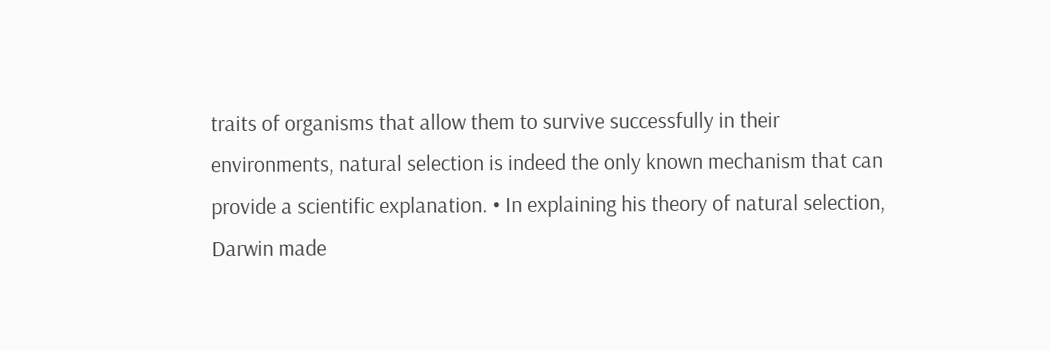traits of organisms that allow them to survive successfully in their environments, natural selection is indeed the only known mechanism that can provide a scientific explanation. • In explaining his theory of natural selection, Darwin made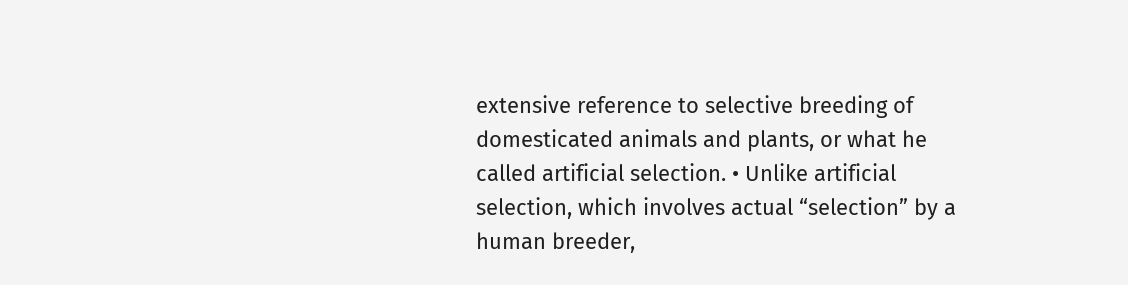extensive reference to selective breeding of domesticated animals and plants, or what he called artificial selection. • Unlike artificial selection, which involves actual “selection” by a human breeder,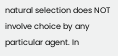natural selection does NOT involve choice by any particular agent. In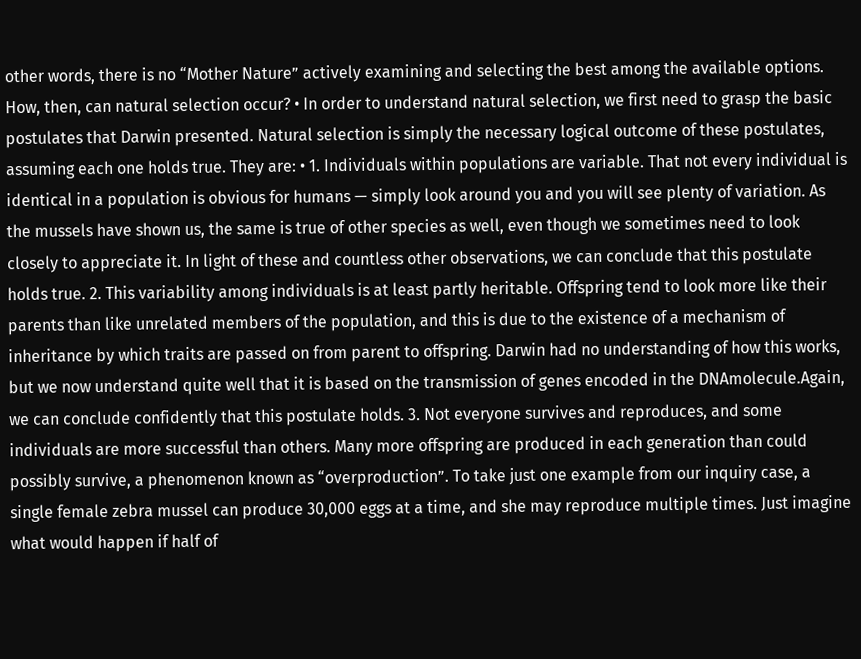other words, there is no “Mother Nature” actively examining and selecting the best among the available options. How, then, can natural selection occur? • In order to understand natural selection, we first need to grasp the basic postulates that Darwin presented. Natural selection is simply the necessary logical outcome of these postulates, assuming each one holds true. They are: • 1. Individuals within populations are variable. That not every individual is identical in a population is obvious for humans — simply look around you and you will see plenty of variation. As the mussels have shown us, the same is true of other species as well, even though we sometimes need to look closely to appreciate it. In light of these and countless other observations, we can conclude that this postulate holds true. 2. This variability among individuals is at least partly heritable. Offspring tend to look more like their parents than like unrelated members of the population, and this is due to the existence of a mechanism of inheritance by which traits are passed on from parent to offspring. Darwin had no understanding of how this works, but we now understand quite well that it is based on the transmission of genes encoded in the DNAmolecule.Again, we can conclude confidently that this postulate holds. 3. Not everyone survives and reproduces, and some individuals are more successful than others. Many more offspring are produced in each generation than could possibly survive, a phenomenon known as “overproduction”. To take just one example from our inquiry case, a single female zebra mussel can produce 30,000 eggs at a time, and she may reproduce multiple times. Just imagine what would happen if half of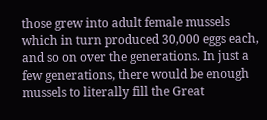those grew into adult female mussels which in turn produced 30,000 eggs each, and so on over the generations. In just a few generations, there would be enough mussels to literally fill the Great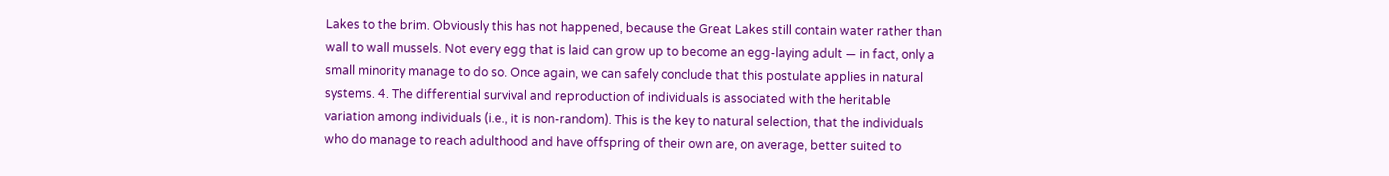Lakes to the brim. Obviously this has not happened, because the Great Lakes still contain water rather than wall to wall mussels. Not every egg that is laid can grow up to become an egg-laying adult — in fact, only a small minority manage to do so. Once again, we can safely conclude that this postulate applies in natural systems. 4. The differential survival and reproduction of individuals is associated with the heritable variation among individuals (i.e., it is non-random). This is the key to natural selection, that the individuals who do manage to reach adulthood and have offspring of their own are, on average, better suited to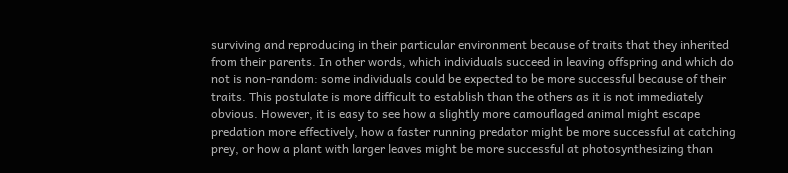surviving and reproducing in their particular environment because of traits that they inherited from their parents. In other words, which individuals succeed in leaving offspring and which do not is non-random: some individuals could be expected to be more successful because of their traits. This postulate is more difficult to establish than the others as it is not immediately obvious. However, it is easy to see how a slightly more camouflaged animal might escape predation more effectively, how a faster running predator might be more successful at catching prey, or how a plant with larger leaves might be more successful at photosynthesizing than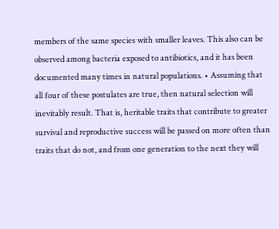members of the same species with smaller leaves. This also can be observed among bacteria exposed to antibiotics, and it has been documented many times in natural populations. • Assuming that all four of these postulates are true, then natural selection will inevitably result. That is, heritable traits that contribute to greater survival and reproductive success will be passed on more often than traits that do not, and from one generation to the next they will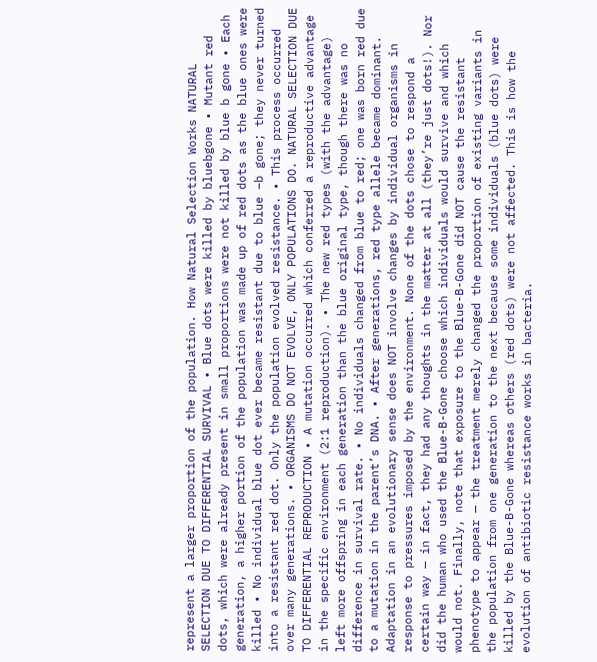represent a larger proportion of the population. How Natural Selection Works NATURAL SELECTION DUE TO DIFFERENTIAL SURVIVAL • Blue dots were killed by bluebgone • Mutant red dots, which were already present in small proportions were not killed by blue b gone • Each generation, a higher portion of the population was made up of red dots as the blue ones were killed • No individual blue dot ever became resistant due to blue –b gone; they never turned into a resistant red dot. Only the population evolved resistance. • This process occurred over many generations. • ORGANISMS DO NOT EVOLVE, ONLY POPULATIONS DO. NATURAL SELECTION DUE TO DIFFERENTIAL REPRODUCTION • A mutation occurred which conferred a reproductive advantage in the specific environment (2:1 reproduction). • The new red types (with the advantage) left more offspring in each generation than the blue original type, though there was no difference in survival rate. • No individuals changed from blue to red; one was born red due to a mutation in the parent’s DNA. • After generations, red type allele became dominant. Adaptation in an evolutionary sense does NOT involve changes by individual organisms in response to pressures imposed by the environment. None of the dots chose to respond a certain way — in fact, they had any thoughts in the matter at all (they’re just dots!). Nor did the human who used the Blue-B-Gone choose which individuals would survive and which would not. Finally, note that exposure to the Blue-B-Gone did NOT cause the resistant phenotype to appear — the treatment merely changed the proportion of existing variants in the population from one generation to the next because some individuals (blue dots) were killed by the Blue-B-Gone whereas others (red dots) were not affected. This is how the evolution of antibiotic resistance works in bacteria.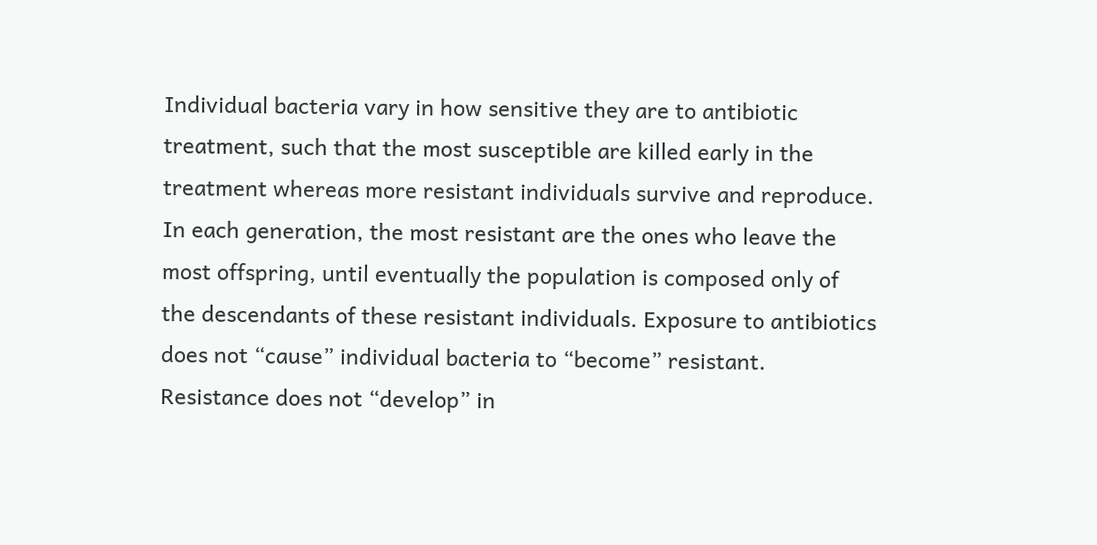Individual bacteria vary in how sensitive they are to antibiotic treatment, such that the most susceptible are killed early in the treatment whereas more resistant individuals survive and reproduce. In each generation, the most resistant are the ones who leave the most offspring, until eventually the population is composed only of the descendants of these resistant individuals. Exposure to antibiotics does not “cause” individual bacteria to “become” resistant. Resistance does not “develop” in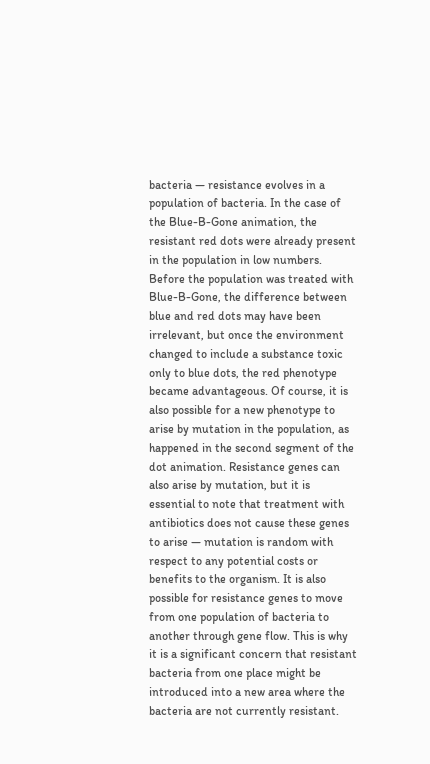bacteria — resistance evolves in a population of bacteria. In the case of the Blue-B-Gone animation, the resistant red dots were already present in the population in low numbers. Before the population was treated with Blue-B-Gone, the difference between blue and red dots may have been irrelevant, but once the environment changed to include a substance toxic only to blue dots, the red phenotype became advantageous. Of course, it is also possible for a new phenotype to arise by mutation in the population, as happened in the second segment of the dot animation. Resistance genes can also arise by mutation, but it is essential to note that treatment with antibiotics does not cause these genes to arise — mutation is random with respect to any potential costs or benefits to the organism. It is also possible for resistance genes to move from one population of bacteria to another through gene flow. This is why it is a significant concern that resistant bacteria from one place might be introduced into a new area where the bacteria are not currently resistant.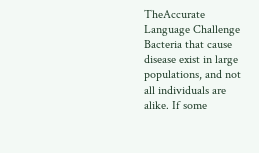TheAccurate Language Challenge Bacteria that cause disease exist in large populations, and not all individuals are alike. If some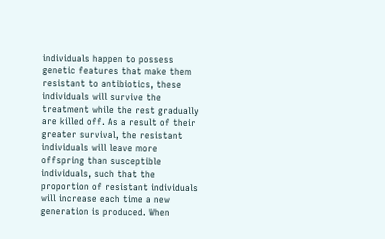individuals happen to possess genetic features that make them resistant to antibiotics, these individuals will survive the treatment while the rest gradually are killed off. As a result of their greater survival, the resistant individuals will leave more offspring than susceptible individuals, such that the proportion of resistant individuals will increase each time a new generation is produced. When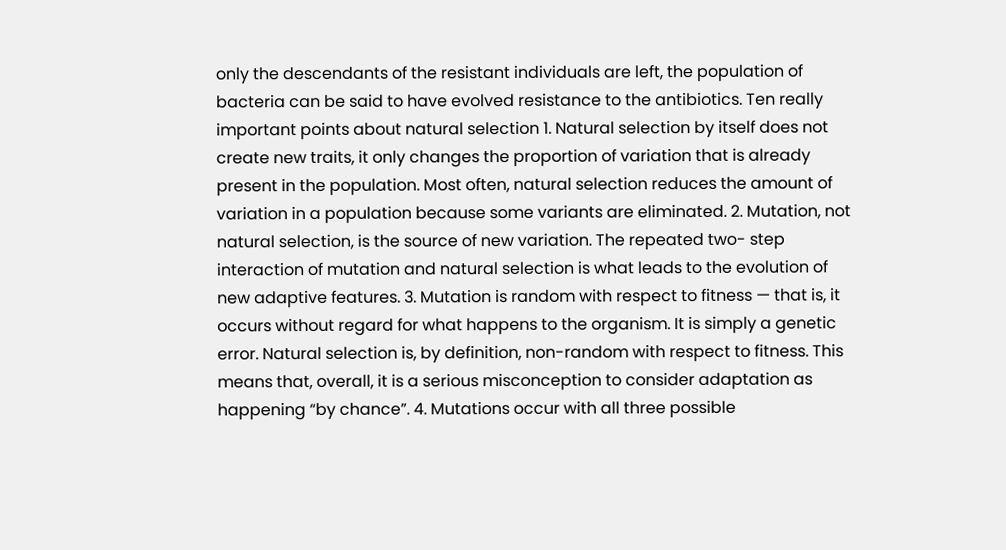only the descendants of the resistant individuals are left, the population of bacteria can be said to have evolved resistance to the antibiotics. Ten really important points about natural selection 1. Natural selection by itself does not create new traits, it only changes the proportion of variation that is already present in the population. Most often, natural selection reduces the amount of variation in a population because some variants are eliminated. 2. Mutation, not natural selection, is the source of new variation. The repeated two- step interaction of mutation and natural selection is what leads to the evolution of new adaptive features. 3. Mutation is random with respect to fitness — that is, it occurs without regard for what happens to the organism. It is simply a genetic error. Natural selection is, by definition, non-random with respect to fitness. This means that, overall, it is a serious misconception to consider adaptation as happening “by chance”. 4. Mutations occur with all three possible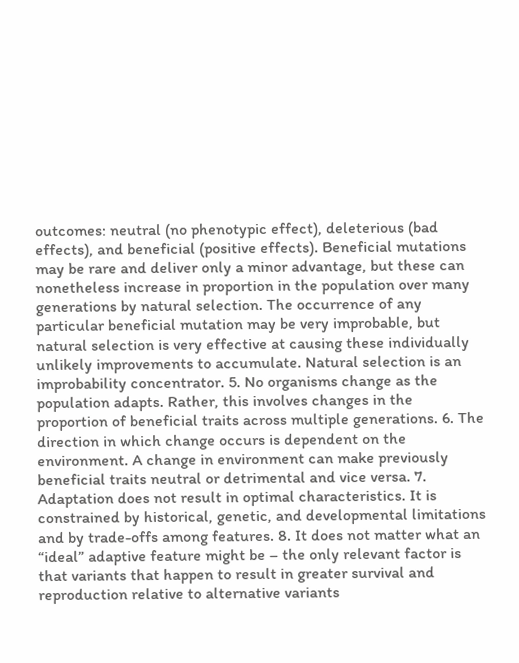outcomes: neutral (no phenotypic effect), deleterious (bad effects), and beneficial (positive effects). Beneficial mutations may be rare and deliver only a minor advantage, but these can nonetheless increase in proportion in the population over many generations by natural selection. The occurrence of any particular beneficial mutation may be very improbable, but natural selection is very effective at causing these individually unlikely improvements to accumulate. Natural selection is an improbability concentrator. 5. No organisms change as the population adapts. Rather, this involves changes in the proportion of beneficial traits across multiple generations. 6. The direction in which change occurs is dependent on the environment. A change in environment can make previously beneficial traits neutral or detrimental and vice versa. 7. Adaptation does not result in optimal characteristics. It is constrained by historical, genetic, and developmental limitations and by trade-offs among features. 8. It does not matter what an “ideal” adaptive feature might be – the only relevant factor is that variants that happen to result in greater survival and reproduction relative to alternative variants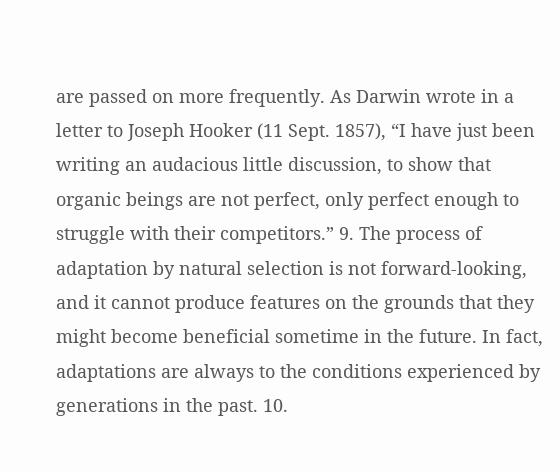are passed on more frequently. As Darwin wrote in a letter to Joseph Hooker (11 Sept. 1857), “I have just been writing an audacious little discussion, to show that organic beings are not perfect, only perfect enough to struggle with their competitors.” 9. The process of adaptation by natural selection is not forward-looking, and it cannot produce features on the grounds that they might become beneficial sometime in the future. In fact, adaptations are always to the conditions experienced by generations in the past. 10.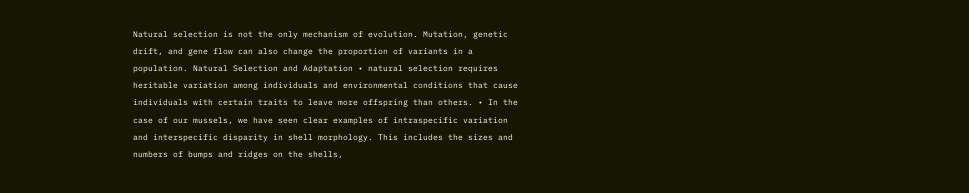Natural selection is not the only mechanism of evolution. Mutation, genetic drift, and gene flow can also change the proportion of variants in a population. Natural Selection and Adaptation • natural selection requires heritable variation among individuals and environmental conditions that cause individuals with certain traits to leave more offspring than others. • In the case of our mussels, we have seen clear examples of intraspecific variation and interspecific disparity in shell morphology. This includes the sizes and numbers of bumps and ridges on the shells,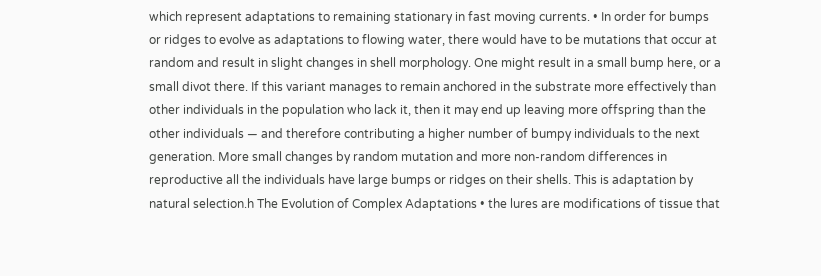which represent adaptations to remaining stationary in fast moving currents. • In order for bumps or ridges to evolve as adaptations to flowing water, there would have to be mutations that occur at random and result in slight changes in shell morphology. One might result in a small bump here, or a small divot there. If this variant manages to remain anchored in the substrate more effectively than other individuals in the population who lack it, then it may end up leaving more offspring than the other individuals — and therefore contributing a higher number of bumpy individuals to the next generation. More small changes by random mutation and more non-random differences in reproductive all the individuals have large bumps or ridges on their shells. This is adaptation by natural selection.h The Evolution of Complex Adaptations • the lures are modifications of tissue that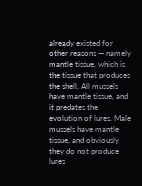already existed for other reasons — namely mantle tissue, which is the tissue that produces the shell. All mussels have mantle tissue, and it predates the evolution of lures. Male mussels have mantle tissue, and obviously they do not produce lures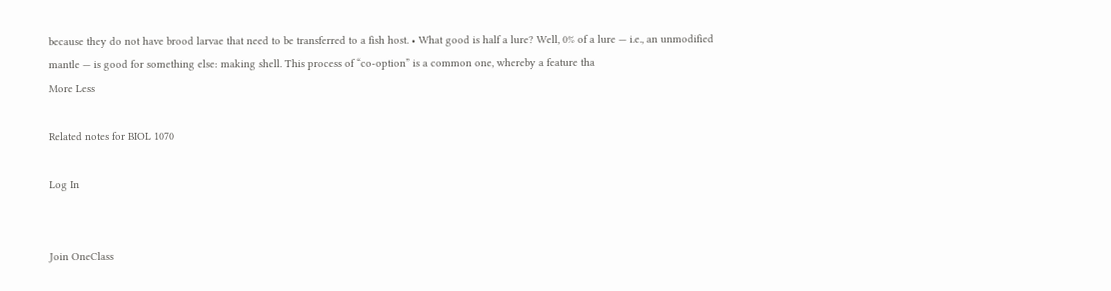because they do not have brood larvae that need to be transferred to a fish host. • What good is half a lure? Well, 0% of a lure — i.e., an unmodified mantle — is good for something else: making shell. This process of “co-option” is a common one, whereby a feature tha
More Less

Related notes for BIOL 1070

Log In


Join OneClass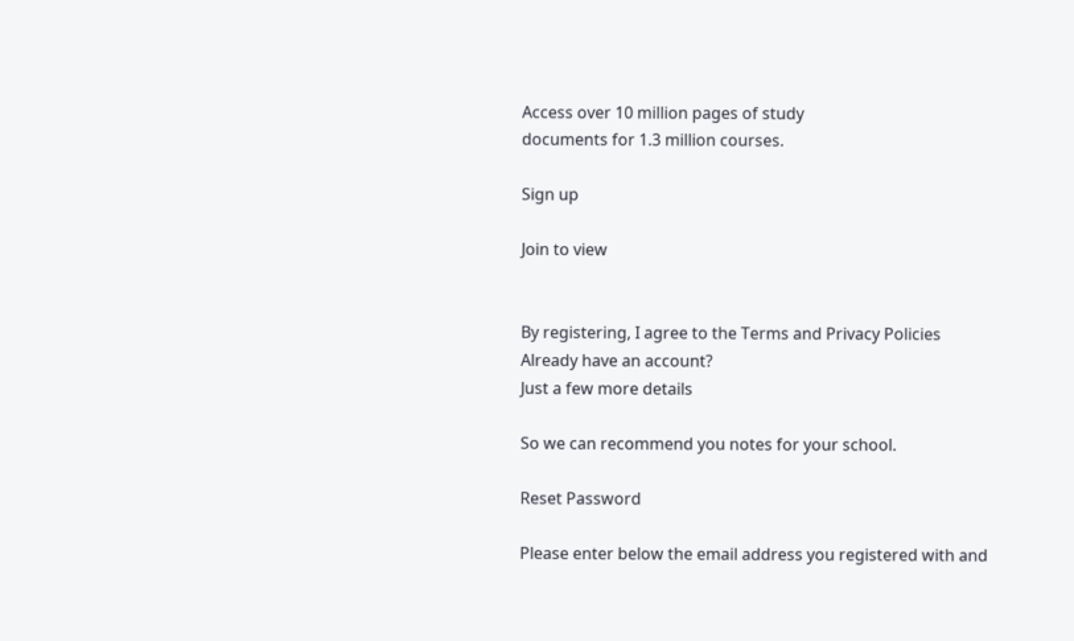Access over 10 million pages of study
documents for 1.3 million courses.

Sign up

Join to view


By registering, I agree to the Terms and Privacy Policies
Already have an account?
Just a few more details

So we can recommend you notes for your school.

Reset Password

Please enter below the email address you registered with and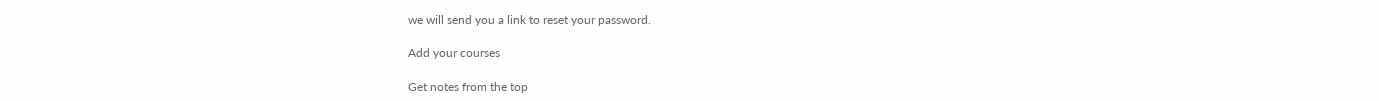we will send you a link to reset your password.

Add your courses

Get notes from the top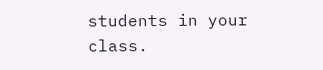students in your class.